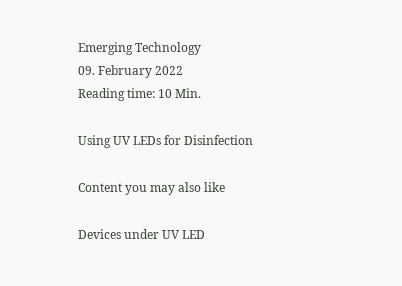Emerging Technology
09. February 2022
Reading time: 10 Min.

Using UV LEDs for Disinfection

Content you may also like

Devices under UV LED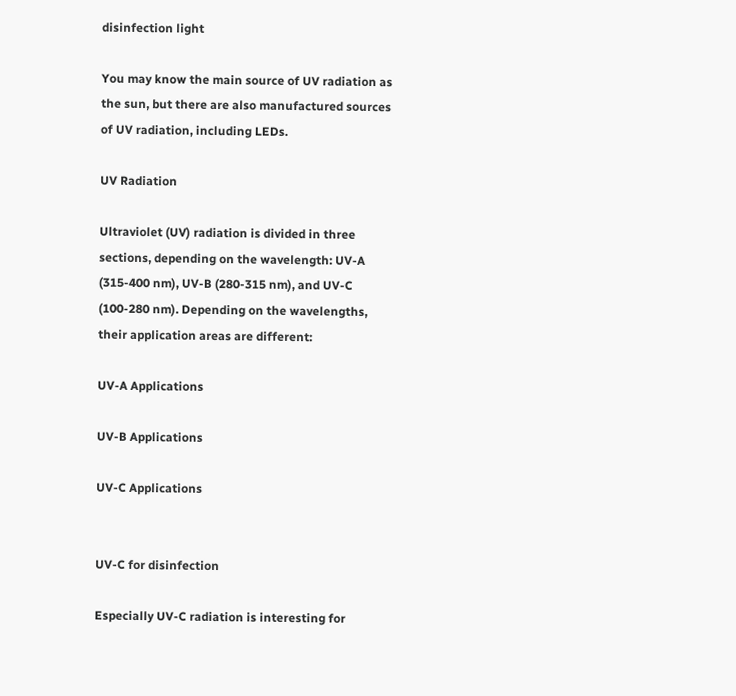disinfection light

You may know the main source of UV radiation as the sun, but there are also manufactured sources of UV radiation, including LEDs.

UV Radiation

Ultraviolet (UV) radiation is divided in three sections, depending on the wavelength: UV-A (315-400 nm), UV-B (280-315 nm), and UV-C (100-280 nm). Depending on the wavelengths, their application areas are different:

UV-A Applications

UV-B Applications

UV-C Applications


UV-C for disinfection

Especially UV-C radiation is interesting for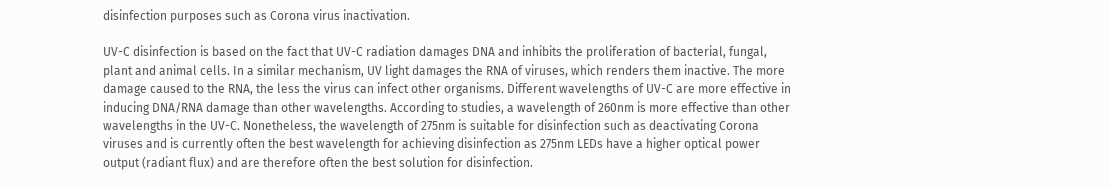disinfection purposes such as Corona virus inactivation.

UV-C disinfection is based on the fact that UV-C radiation damages DNA and inhibits the proliferation of bacterial, fungal, plant and animal cells. In a similar mechanism, UV light damages the RNA of viruses, which renders them inactive. The more damage caused to the RNA, the less the virus can infect other organisms. Different wavelengths of UV-C are more effective in inducing DNA/RNA damage than other wavelengths. According to studies, a wavelength of 260nm is more effective than other wavelengths in the UV-C. Nonetheless, the wavelength of 275nm is suitable for disinfection such as deactivating Corona viruses and is currently often the best wavelength for achieving disinfection as 275nm LEDs have a higher optical power output (radiant flux) and are therefore often the best solution for disinfection.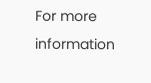For more information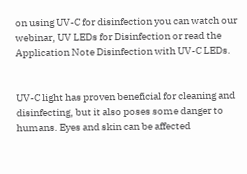on using UV-C for disinfection you can watch our webinar, UV LEDs for Disinfection or read the Application Note Disinfection with UV-C LEDs.


UV-C light has proven beneficial for cleaning and disinfecting, but it also poses some danger to humans. Eyes and skin can be affected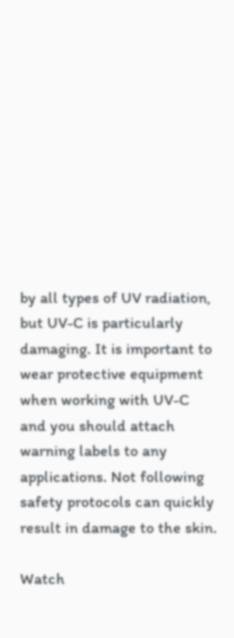by all types of UV radiation, but UV-C is particularly damaging. It is important to wear protective equipment when working with UV-C and you should attach warning labels to any applications. Not following safety protocols can quickly result in damage to the skin.

Watch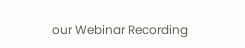our Webinar Recording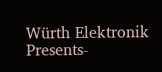Würth Elektronik Presents-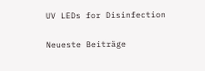UV LEDs for Disinfection

Neueste Beiträge